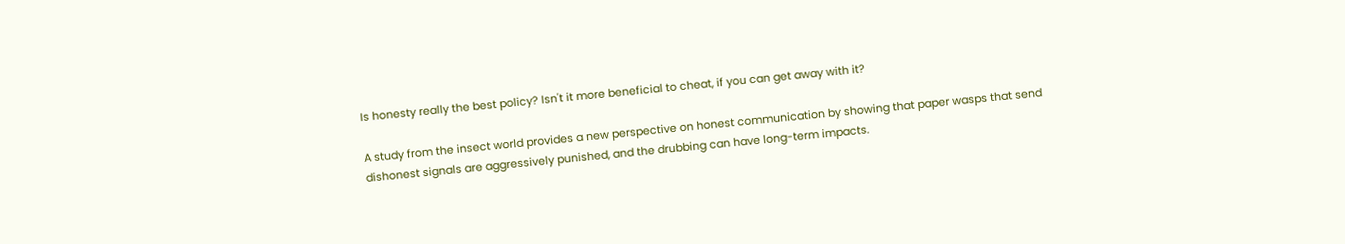Is honesty really the best policy? Isn't it more beneficial to cheat, if you can get away with it?

A study from the insect world provides a new perspective on honest communication by showing that paper wasps that send dishonest signals are aggressively punished, and the drubbing can have long-term impacts.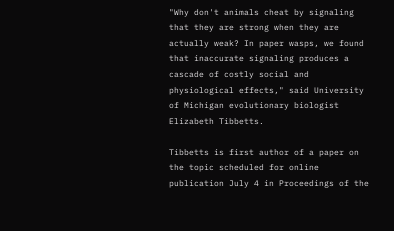"Why don't animals cheat by signaling that they are strong when they are actually weak? In paper wasps, we found that inaccurate signaling produces a cascade of costly social and physiological effects," said University of Michigan evolutionary biologist Elizabeth Tibbetts.

Tibbetts is first author of a paper on the topic scheduled for online publication July 4 in Proceedings of the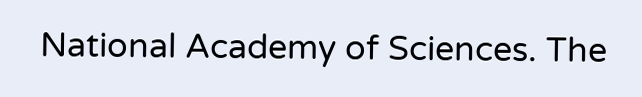National Academy of Sciences. The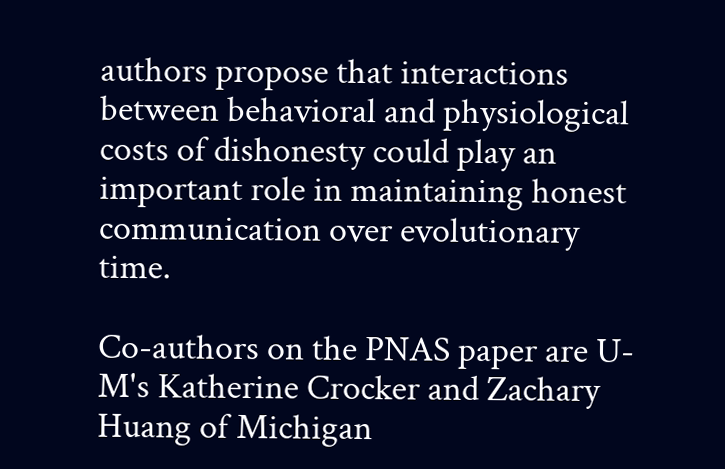authors propose that interactions between behavioral and physiological costs of dishonesty could play an important role in maintaining honest communication over evolutionary time.

Co-authors on the PNAS paper are U-M's Katherine Crocker and Zachary Huang of Michigan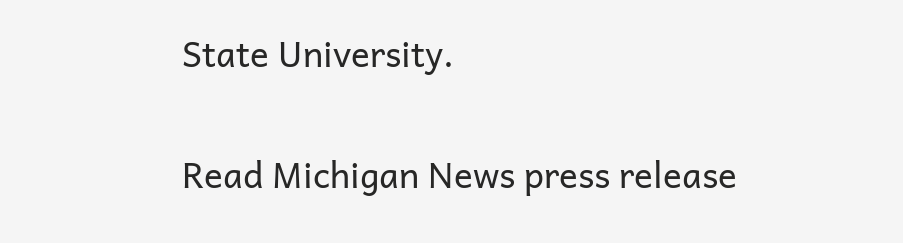State University.

Read Michigan News press release